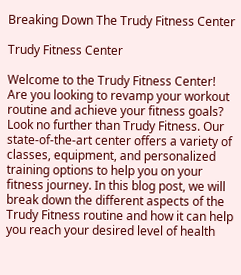Breaking Down The Trudy Fitness Center

Trudy Fitness Center

Welcome to the Trudy Fitness Center! Are you looking to revamp your workout routine and achieve your fitness goals? Look no further than Trudy Fitness. Our state-of-the-art center offers a variety of classes, equipment, and personalized training options to help you on your fitness journey. In this blog post, we will break down the different aspects of the Trudy Fitness routine and how it can help you reach your desired level of health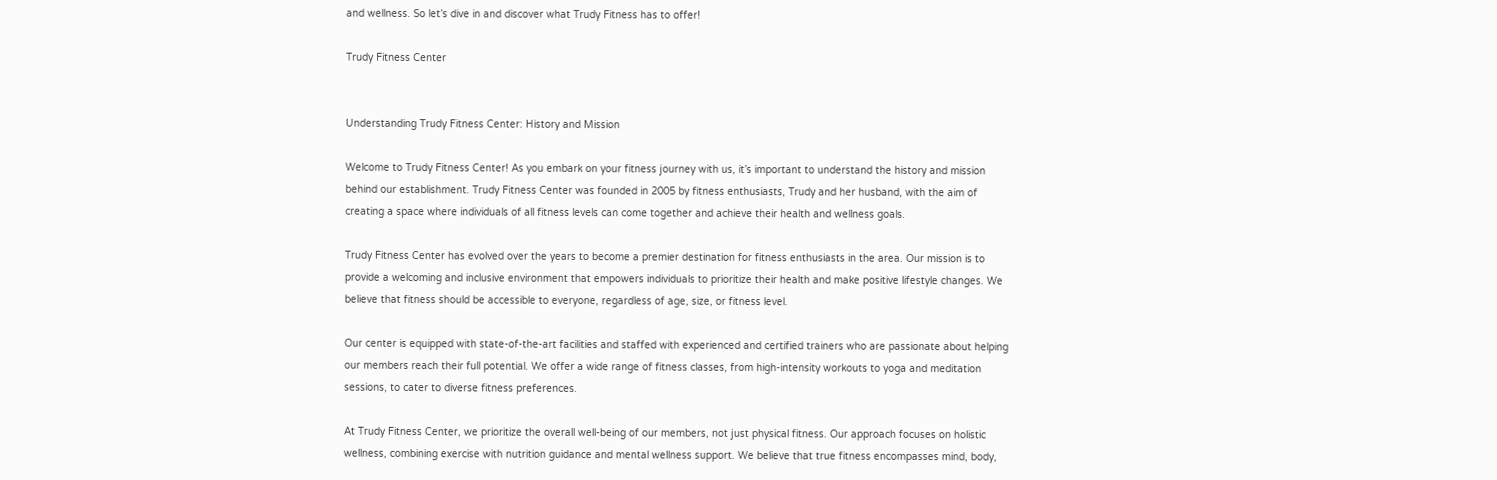and wellness. So let’s dive in and discover what Trudy Fitness has to offer!

Trudy Fitness Center


Understanding Trudy Fitness Center: History and Mission

Welcome to Trudy Fitness Center! As you embark on your fitness journey with us, it’s important to understand the history and mission behind our establishment. Trudy Fitness Center was founded in 2005 by fitness enthusiasts, Trudy and her husband, with the aim of creating a space where individuals of all fitness levels can come together and achieve their health and wellness goals.

Trudy Fitness Center has evolved over the years to become a premier destination for fitness enthusiasts in the area. Our mission is to provide a welcoming and inclusive environment that empowers individuals to prioritize their health and make positive lifestyle changes. We believe that fitness should be accessible to everyone, regardless of age, size, or fitness level.

Our center is equipped with state-of-the-art facilities and staffed with experienced and certified trainers who are passionate about helping our members reach their full potential. We offer a wide range of fitness classes, from high-intensity workouts to yoga and meditation sessions, to cater to diverse fitness preferences.

At Trudy Fitness Center, we prioritize the overall well-being of our members, not just physical fitness. Our approach focuses on holistic wellness, combining exercise with nutrition guidance and mental wellness support. We believe that true fitness encompasses mind, body,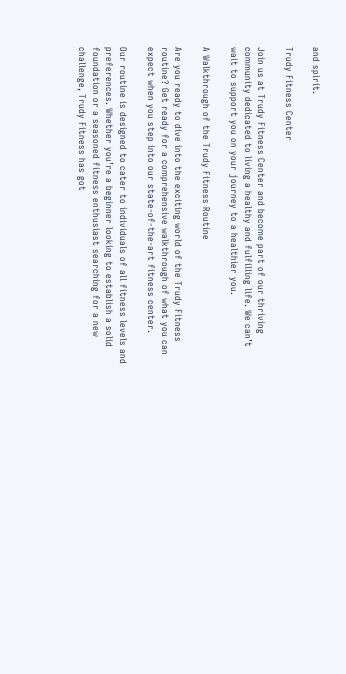and spirit.

Trudy Fitness Center

Join us at Trudy Fitness Center and become part of our thriving community dedicated to living a healthy and fulfilling life. We can’t wait to support you on your journey to a healthier you.

A Walkthrough of the Trudy Fitness Routine

Are you ready to dive into the exciting world of the Trudy Fitness routine? Get ready for a comprehensive walkthrough of what you can expect when you step into our state-of-the-art fitness center.

Our routine is designed to cater to individuals of all fitness levels and preferences. Whether you’re a beginner looking to establish a solid foundation or a seasoned fitness enthusiast searching for a new challenge, Trudy Fitness has got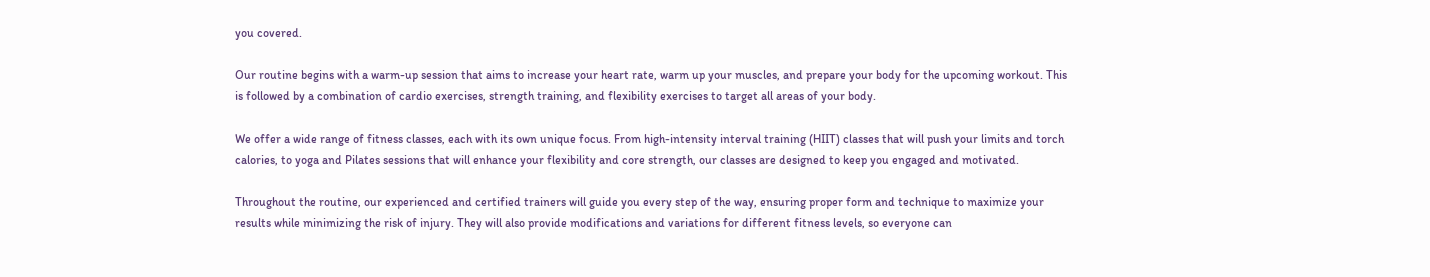you covered.

Our routine begins with a warm-up session that aims to increase your heart rate, warm up your muscles, and prepare your body for the upcoming workout. This is followed by a combination of cardio exercises, strength training, and flexibility exercises to target all areas of your body.

We offer a wide range of fitness classes, each with its own unique focus. From high-intensity interval training (HIIT) classes that will push your limits and torch calories, to yoga and Pilates sessions that will enhance your flexibility and core strength, our classes are designed to keep you engaged and motivated.

Throughout the routine, our experienced and certified trainers will guide you every step of the way, ensuring proper form and technique to maximize your results while minimizing the risk of injury. They will also provide modifications and variations for different fitness levels, so everyone can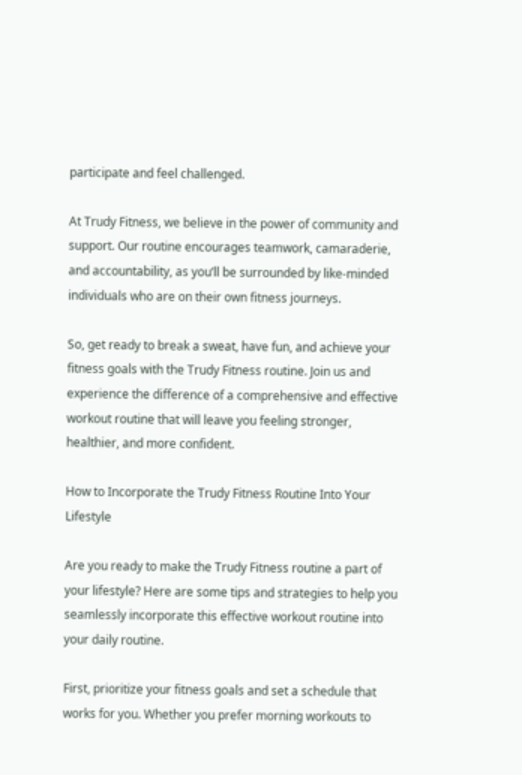participate and feel challenged.

At Trudy Fitness, we believe in the power of community and support. Our routine encourages teamwork, camaraderie, and accountability, as you’ll be surrounded by like-minded individuals who are on their own fitness journeys.

So, get ready to break a sweat, have fun, and achieve your fitness goals with the Trudy Fitness routine. Join us and experience the difference of a comprehensive and effective workout routine that will leave you feeling stronger, healthier, and more confident.

How to Incorporate the Trudy Fitness Routine Into Your Lifestyle

Are you ready to make the Trudy Fitness routine a part of your lifestyle? Here are some tips and strategies to help you seamlessly incorporate this effective workout routine into your daily routine.

First, prioritize your fitness goals and set a schedule that works for you. Whether you prefer morning workouts to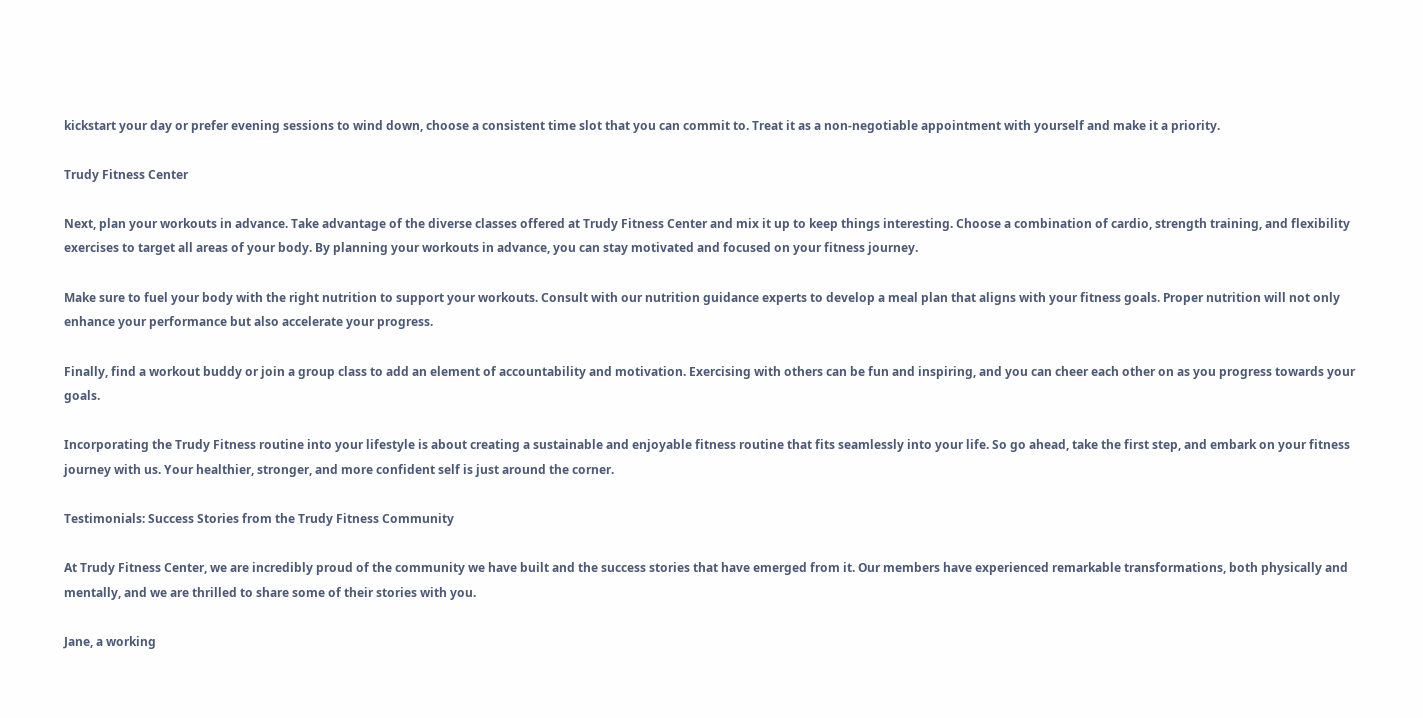kickstart your day or prefer evening sessions to wind down, choose a consistent time slot that you can commit to. Treat it as a non-negotiable appointment with yourself and make it a priority.

Trudy Fitness Center

Next, plan your workouts in advance. Take advantage of the diverse classes offered at Trudy Fitness Center and mix it up to keep things interesting. Choose a combination of cardio, strength training, and flexibility exercises to target all areas of your body. By planning your workouts in advance, you can stay motivated and focused on your fitness journey.

Make sure to fuel your body with the right nutrition to support your workouts. Consult with our nutrition guidance experts to develop a meal plan that aligns with your fitness goals. Proper nutrition will not only enhance your performance but also accelerate your progress.

Finally, find a workout buddy or join a group class to add an element of accountability and motivation. Exercising with others can be fun and inspiring, and you can cheer each other on as you progress towards your goals.

Incorporating the Trudy Fitness routine into your lifestyle is about creating a sustainable and enjoyable fitness routine that fits seamlessly into your life. So go ahead, take the first step, and embark on your fitness journey with us. Your healthier, stronger, and more confident self is just around the corner.

Testimonials: Success Stories from the Trudy Fitness Community

At Trudy Fitness Center, we are incredibly proud of the community we have built and the success stories that have emerged from it. Our members have experienced remarkable transformations, both physically and mentally, and we are thrilled to share some of their stories with you.

Jane, a working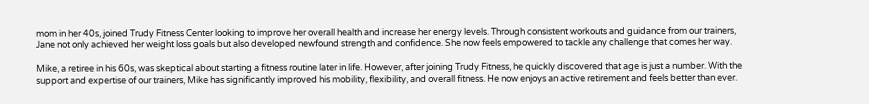mom in her 40s, joined Trudy Fitness Center looking to improve her overall health and increase her energy levels. Through consistent workouts and guidance from our trainers, Jane not only achieved her weight loss goals but also developed newfound strength and confidence. She now feels empowered to tackle any challenge that comes her way.

Mike, a retiree in his 60s, was skeptical about starting a fitness routine later in life. However, after joining Trudy Fitness, he quickly discovered that age is just a number. With the support and expertise of our trainers, Mike has significantly improved his mobility, flexibility, and overall fitness. He now enjoys an active retirement and feels better than ever.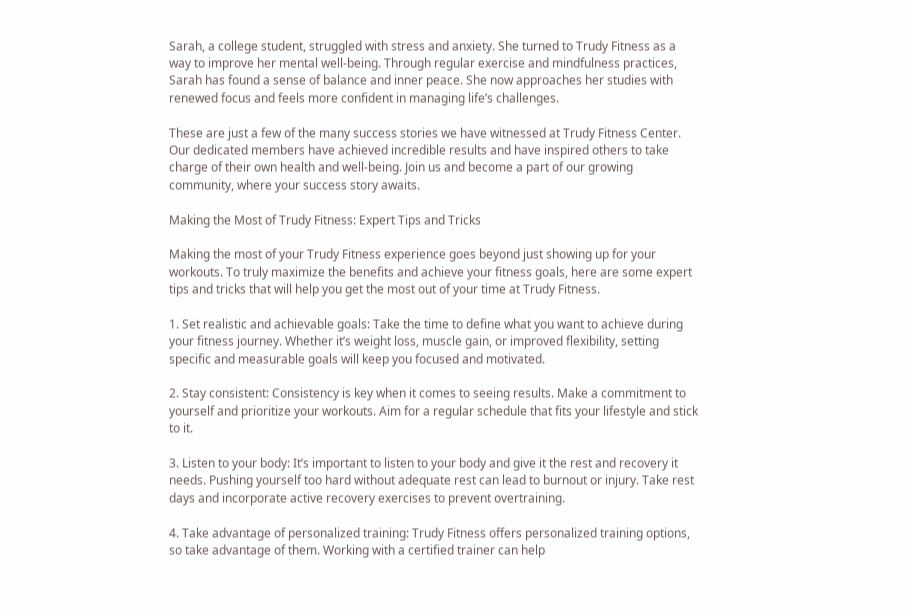Sarah, a college student, struggled with stress and anxiety. She turned to Trudy Fitness as a way to improve her mental well-being. Through regular exercise and mindfulness practices, Sarah has found a sense of balance and inner peace. She now approaches her studies with renewed focus and feels more confident in managing life’s challenges.

These are just a few of the many success stories we have witnessed at Trudy Fitness Center. Our dedicated members have achieved incredible results and have inspired others to take charge of their own health and well-being. Join us and become a part of our growing community, where your success story awaits.

Making the Most of Trudy Fitness: Expert Tips and Tricks

Making the most of your Trudy Fitness experience goes beyond just showing up for your workouts. To truly maximize the benefits and achieve your fitness goals, here are some expert tips and tricks that will help you get the most out of your time at Trudy Fitness.

1. Set realistic and achievable goals: Take the time to define what you want to achieve during your fitness journey. Whether it’s weight loss, muscle gain, or improved flexibility, setting specific and measurable goals will keep you focused and motivated.

2. Stay consistent: Consistency is key when it comes to seeing results. Make a commitment to yourself and prioritize your workouts. Aim for a regular schedule that fits your lifestyle and stick to it.

3. Listen to your body: It’s important to listen to your body and give it the rest and recovery it needs. Pushing yourself too hard without adequate rest can lead to burnout or injury. Take rest days and incorporate active recovery exercises to prevent overtraining.

4. Take advantage of personalized training: Trudy Fitness offers personalized training options, so take advantage of them. Working with a certified trainer can help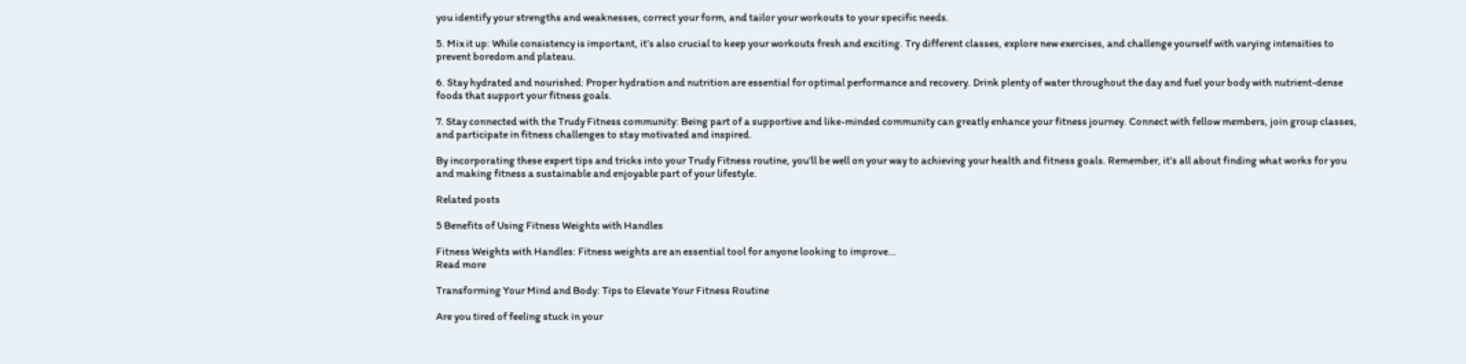you identify your strengths and weaknesses, correct your form, and tailor your workouts to your specific needs.

5. Mix it up: While consistency is important, it’s also crucial to keep your workouts fresh and exciting. Try different classes, explore new exercises, and challenge yourself with varying intensities to prevent boredom and plateau.

6. Stay hydrated and nourished: Proper hydration and nutrition are essential for optimal performance and recovery. Drink plenty of water throughout the day and fuel your body with nutrient-dense foods that support your fitness goals.

7. Stay connected with the Trudy Fitness community: Being part of a supportive and like-minded community can greatly enhance your fitness journey. Connect with fellow members, join group classes, and participate in fitness challenges to stay motivated and inspired.

By incorporating these expert tips and tricks into your Trudy Fitness routine, you’ll be well on your way to achieving your health and fitness goals. Remember, it’s all about finding what works for you and making fitness a sustainable and enjoyable part of your lifestyle.

Related posts

5 Benefits of Using Fitness Weights with Handles

Fitness Weights with Handles: Fitness weights are an essential tool for anyone looking to improve…
Read more

Transforming Your Mind and Body: Tips to Elevate Your Fitness Routine

Are you tired of feeling stuck in your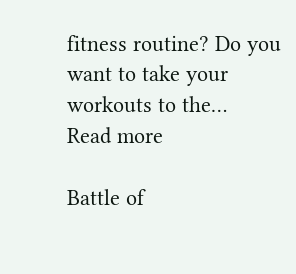fitness routine? Do you want to take your workouts to the…
Read more

Battle of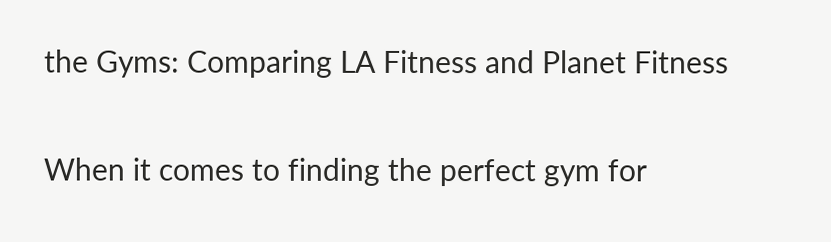the Gyms: Comparing LA Fitness and Planet Fitness

When it comes to finding the perfect gym for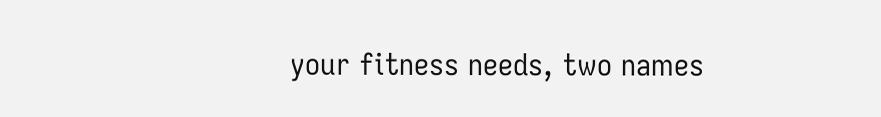your fitness needs, two names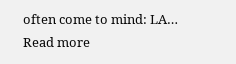often come to mind: LA…
Read more